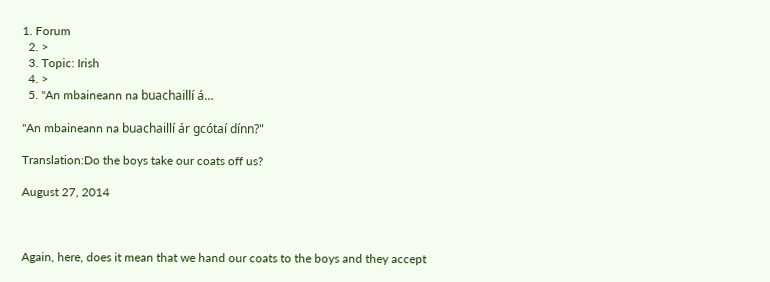1. Forum
  2. >
  3. Topic: Irish
  4. >
  5. "An mbaineann na buachaillí á…

"An mbaineann na buachaillí ár gcótaí dínn?"

Translation:Do the boys take our coats off us?

August 27, 2014



Again, here, does it mean that we hand our coats to the boys and they accept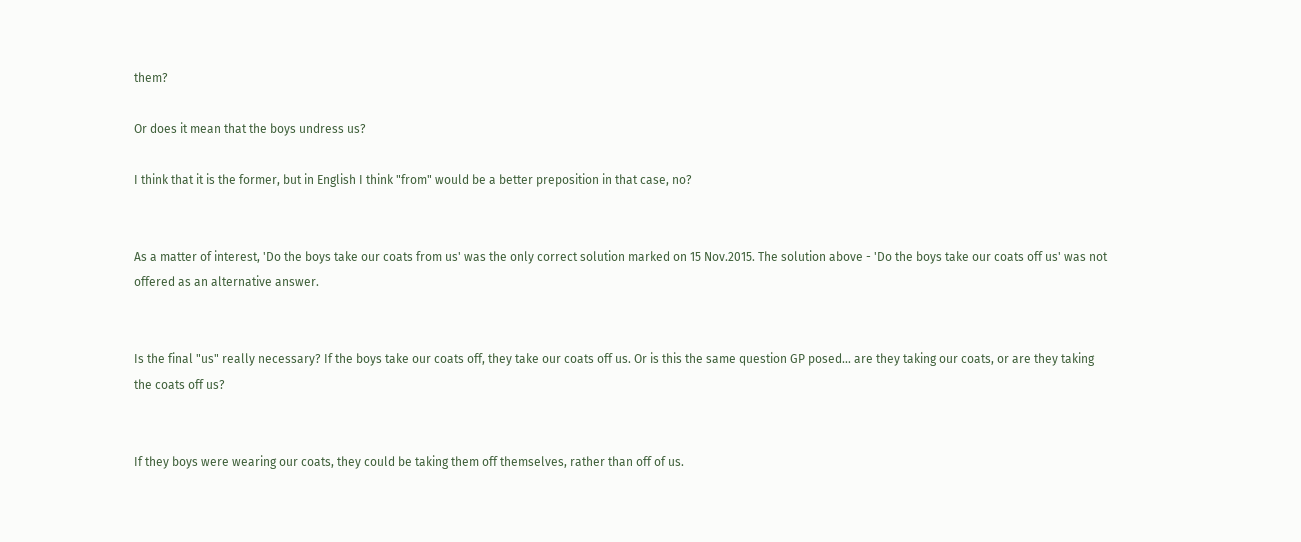them?

Or does it mean that the boys undress us?

I think that it is the former, but in English I think "from" would be a better preposition in that case, no?


As a matter of interest, 'Do the boys take our coats from us' was the only correct solution marked on 15 Nov.2015. The solution above - 'Do the boys take our coats off us' was not offered as an alternative answer.


Is the final "us" really necessary? If the boys take our coats off, they take our coats off us. Or is this the same question GP posed... are they taking our coats, or are they taking the coats off us?


If they boys were wearing our coats, they could be taking them off themselves, rather than off of us.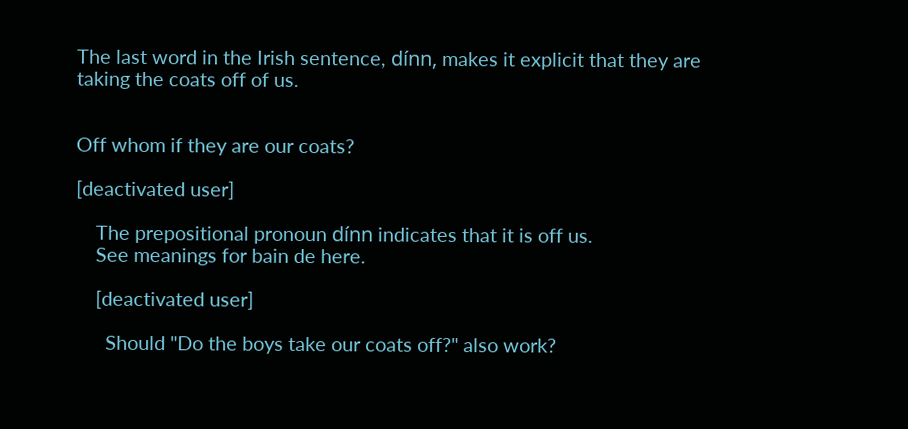The last word in the Irish sentence, dínn, makes it explicit that they are taking the coats off of us.


Off whom if they are our coats?

[deactivated user]

    The prepositional pronoun dínn indicates that it is off us.
    See meanings for bain de here.

    [deactivated user]

      Should "Do the boys take our coats off?" also work?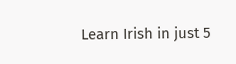Learn Irish in just 5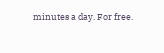minutes a day. For free.